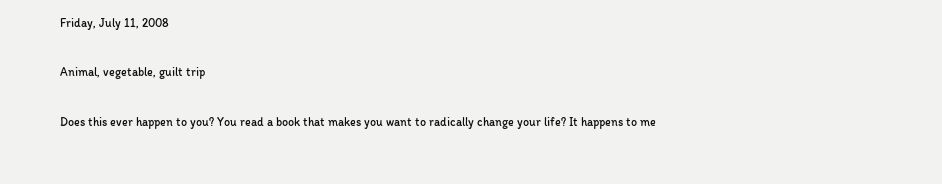Friday, July 11, 2008

Animal, vegetable, guilt trip

Does this ever happen to you? You read a book that makes you want to radically change your life? It happens to me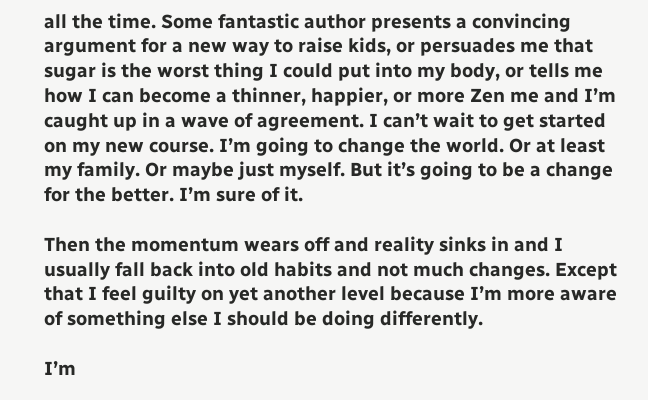all the time. Some fantastic author presents a convincing argument for a new way to raise kids, or persuades me that sugar is the worst thing I could put into my body, or tells me how I can become a thinner, happier, or more Zen me and I’m caught up in a wave of agreement. I can’t wait to get started on my new course. I’m going to change the world. Or at least my family. Or maybe just myself. But it’s going to be a change for the better. I’m sure of it.

Then the momentum wears off and reality sinks in and I usually fall back into old habits and not much changes. Except that I feel guilty on yet another level because I’m more aware of something else I should be doing differently.

I’m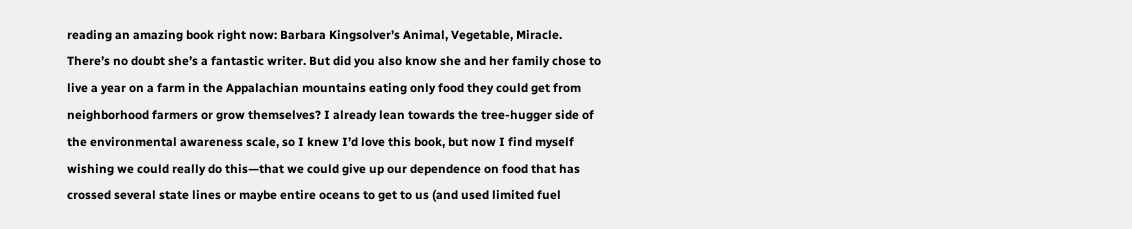reading an amazing book right now: Barbara Kingsolver’s Animal, Vegetable, Miracle. There’s no doubt she’s a fantastic writer. But did you also know she and her family chose to live a year on a farm in the Appalachian mountains eating only food they could get from neighborhood farmers or grow themselves? I already lean towards the tree-hugger side of the environmental awareness scale, so I knew I’d love this book, but now I find myself wishing we could really do this—that we could give up our dependence on food that has crossed several state lines or maybe entire oceans to get to us (and used limited fuel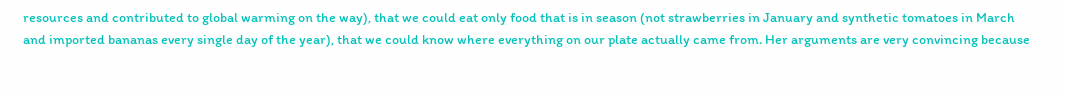resources and contributed to global warming on the way), that we could eat only food that is in season (not strawberries in January and synthetic tomatoes in March and imported bananas every single day of the year), that we could know where everything on our plate actually came from. Her arguments are very convincing because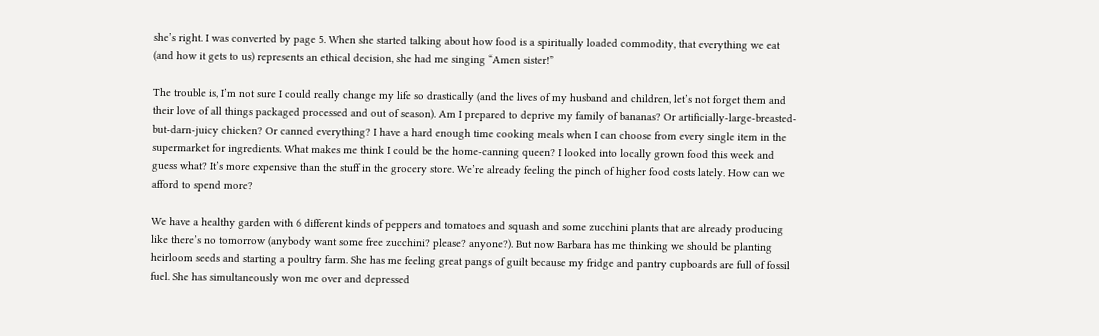she’s right. I was converted by page 5. When she started talking about how food is a spiritually loaded commodity, that everything we eat (and how it gets to us) represents an ethical decision, she had me singing “Amen sister!”

The trouble is, I’m not sure I could really change my life so drastically (and the lives of my husband and children, let’s not forget them and their love of all things packaged processed and out of season). Am I prepared to deprive my family of bananas? Or artificially-large-breasted-but-darn-juicy chicken? Or canned everything? I have a hard enough time cooking meals when I can choose from every single item in the supermarket for ingredients. What makes me think I could be the home-canning queen? I looked into locally grown food this week and guess what? It’s more expensive than the stuff in the grocery store. We’re already feeling the pinch of higher food costs lately. How can we afford to spend more?

We have a healthy garden with 6 different kinds of peppers and tomatoes and squash and some zucchini plants that are already producing like there’s no tomorrow (anybody want some free zucchini? please? anyone?). But now Barbara has me thinking we should be planting heirloom seeds and starting a poultry farm. She has me feeling great pangs of guilt because my fridge and pantry cupboards are full of fossil fuel. She has simultaneously won me over and depressed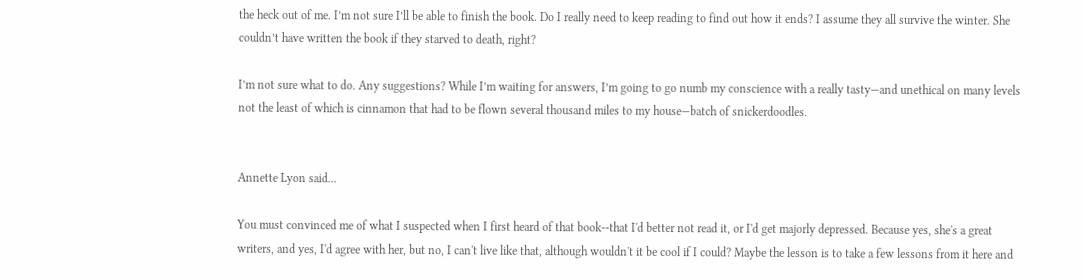the heck out of me. I’m not sure I’ll be able to finish the book. Do I really need to keep reading to find out how it ends? I assume they all survive the winter. She couldn’t have written the book if they starved to death, right?

I’m not sure what to do. Any suggestions? While I’m waiting for answers, I’m going to go numb my conscience with a really tasty—and unethical on many levels not the least of which is cinnamon that had to be flown several thousand miles to my house—batch of snickerdoodles.


Annette Lyon said...

You must convinced me of what I suspected when I first heard of that book--that I'd better not read it, or I'd get majorly depressed. Because yes, she's a great writers, and yes, I'd agree with her, but no, I can't live like that, although wouldn't it be cool if I could? Maybe the lesson is to take a few lessons from it here and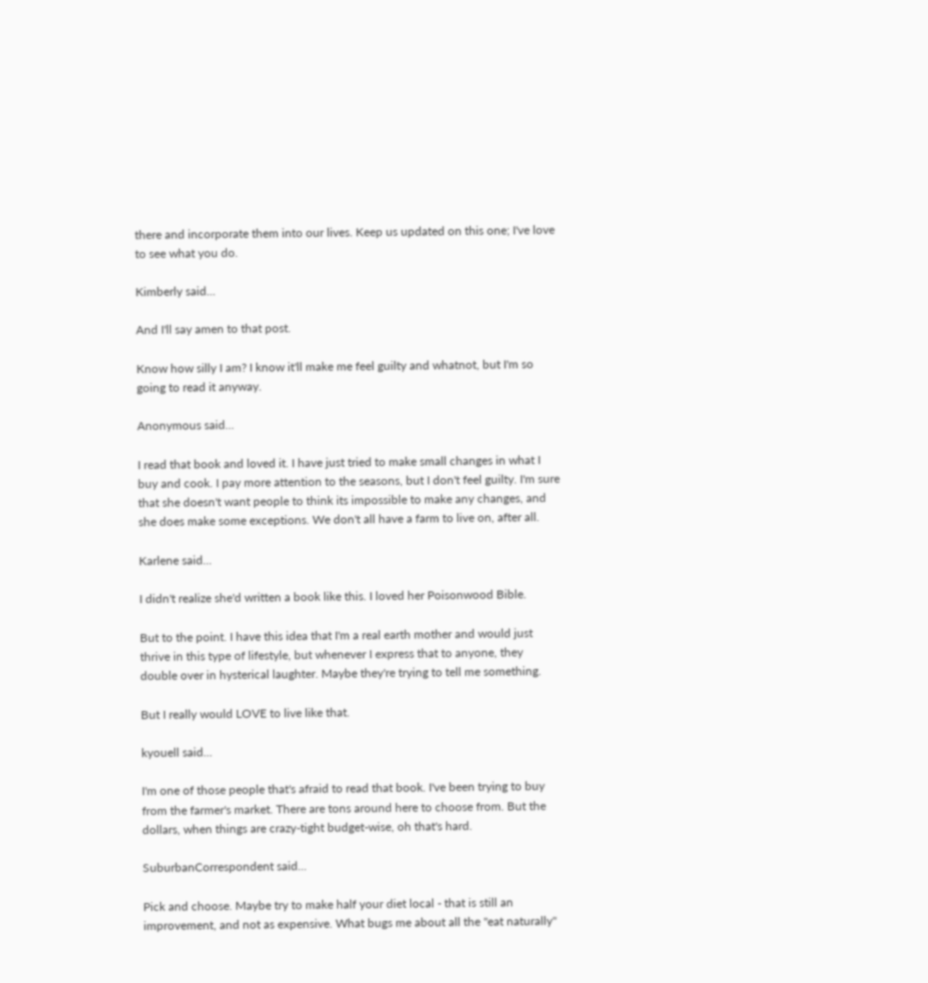there and incorporate them into our lives. Keep us updated on this one; I've love to see what you do.

Kimberly said...

And I'll say amen to that post.

Know how silly I am? I know it'll make me feel guilty and whatnot, but I'm so going to read it anyway.

Anonymous said...

I read that book and loved it. I have just tried to make small changes in what I buy and cook. I pay more attention to the seasons, but I don't feel guilty. I'm sure that she doesn't want people to think its impossible to make any changes, and she does make some exceptions. We don't all have a farm to live on, after all.

Karlene said...

I didn't realize she'd written a book like this. I loved her Poisonwood Bible.

But to the point. I have this idea that I'm a real earth mother and would just thrive in this type of lifestyle, but whenever I express that to anyone, they double over in hysterical laughter. Maybe they're trying to tell me something.

But I really would LOVE to live like that.

kyouell said...

I'm one of those people that's afraid to read that book. I've been trying to buy from the farmer's market. There are tons around here to choose from. But the dollars, when things are crazy-tight budget-wise, oh that's hard.

SuburbanCorrespondent said...

Pick and choose. Maybe try to make half your diet local - that is still an improvement, and not as expensive. What bugs me about all the "eat naturally"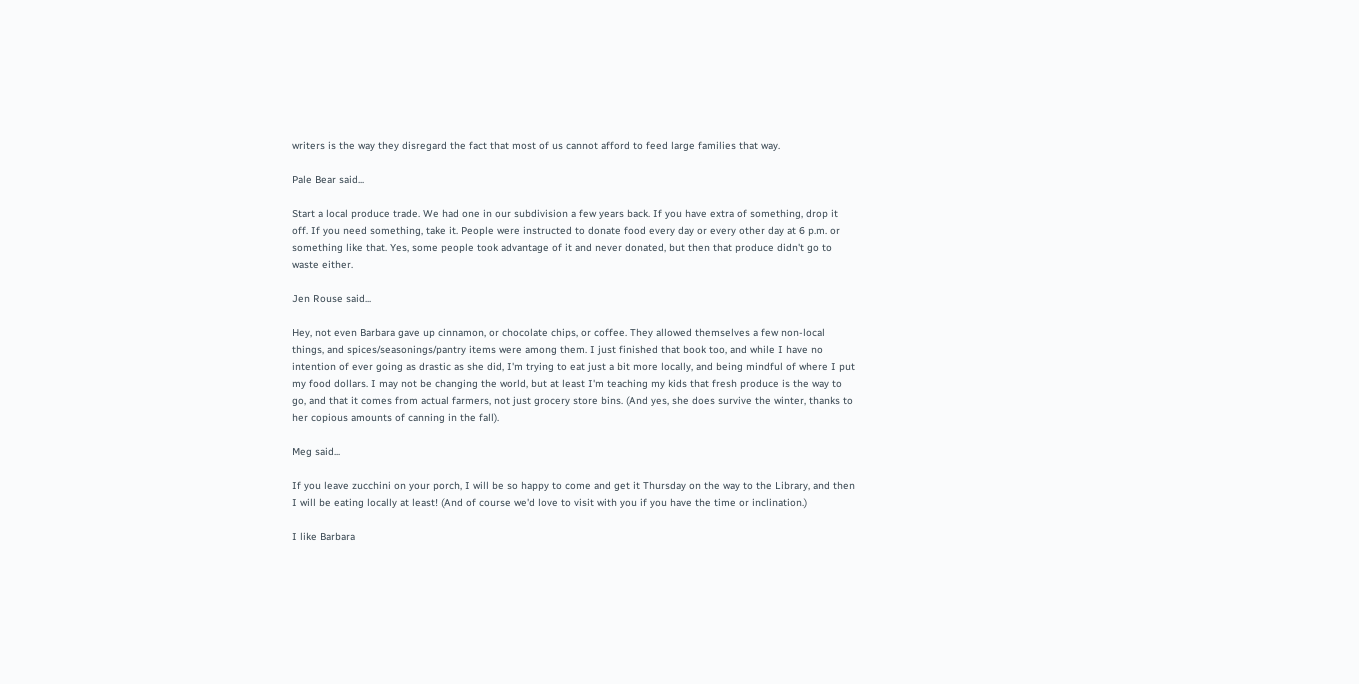writers is the way they disregard the fact that most of us cannot afford to feed large families that way.

Pale Bear said...

Start a local produce trade. We had one in our subdivision a few years back. If you have extra of something, drop it off. If you need something, take it. People were instructed to donate food every day or every other day at 6 p.m. or something like that. Yes, some people took advantage of it and never donated, but then that produce didn't go to waste either.

Jen Rouse said...

Hey, not even Barbara gave up cinnamon, or chocolate chips, or coffee. They allowed themselves a few non-local things, and spices/seasonings/pantry items were among them. I just finished that book too, and while I have no intention of ever going as drastic as she did, I'm trying to eat just a bit more locally, and being mindful of where I put my food dollars. I may not be changing the world, but at least I'm teaching my kids that fresh produce is the way to go, and that it comes from actual farmers, not just grocery store bins. (And yes, she does survive the winter, thanks to her copious amounts of canning in the fall).

Meg said...

If you leave zucchini on your porch, I will be so happy to come and get it Thursday on the way to the Library, and then I will be eating locally at least! (And of course we'd love to visit with you if you have the time or inclination.)

I like Barbara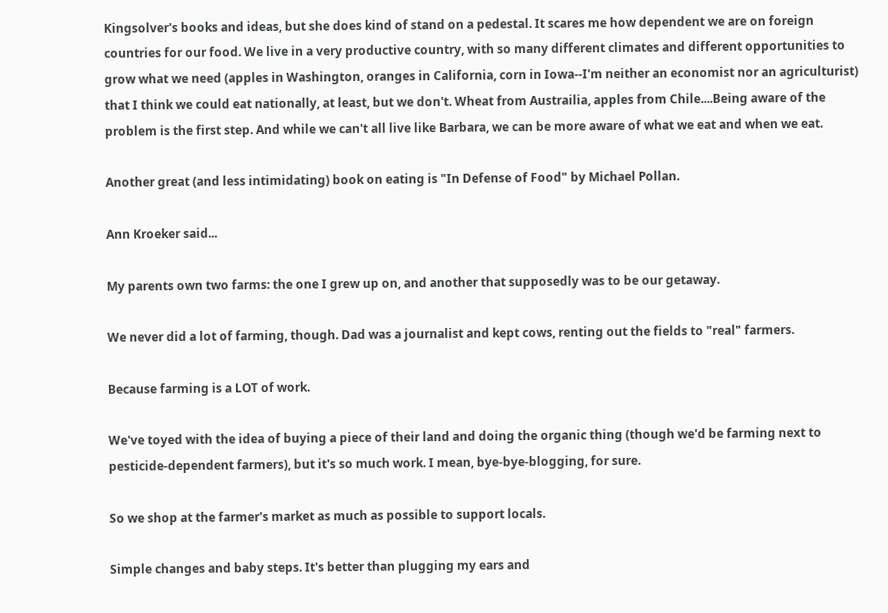Kingsolver's books and ideas, but she does kind of stand on a pedestal. It scares me how dependent we are on foreign countries for our food. We live in a very productive country, with so many different climates and different opportunities to grow what we need (apples in Washington, oranges in California, corn in Iowa--I'm neither an economist nor an agriculturist) that I think we could eat nationally, at least, but we don't. Wheat from Austrailia, apples from Chile....Being aware of the problem is the first step. And while we can't all live like Barbara, we can be more aware of what we eat and when we eat.

Another great (and less intimidating) book on eating is "In Defense of Food" by Michael Pollan.

Ann Kroeker said...

My parents own two farms: the one I grew up on, and another that supposedly was to be our getaway.

We never did a lot of farming, though. Dad was a journalist and kept cows, renting out the fields to "real" farmers.

Because farming is a LOT of work.

We've toyed with the idea of buying a piece of their land and doing the organic thing (though we'd be farming next to pesticide-dependent farmers), but it's so much work. I mean, bye-bye-blogging, for sure.

So we shop at the farmer's market as much as possible to support locals.

Simple changes and baby steps. It's better than plugging my ears and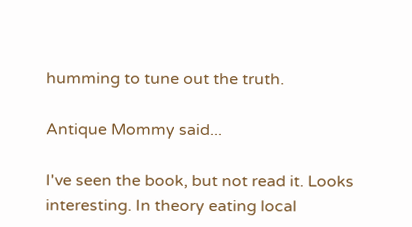humming to tune out the truth.

Antique Mommy said...

I've seen the book, but not read it. Looks interesting. In theory eating local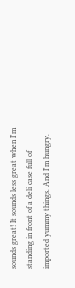sounds great! It sounds less great when I'm standing in front of a deli case full of imported yummy things. And I'm hungry.